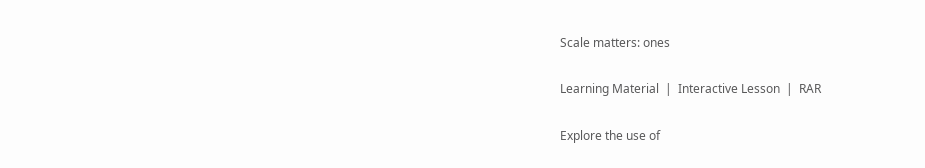Scale matters: ones

Learning Material  |  Interactive Lesson  |  RAR

Explore the use of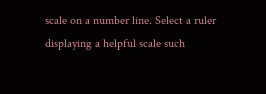scale on a number line. Select a ruler displaying a helpful scale such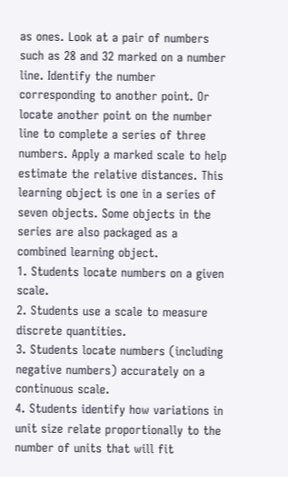as ones. Look at a pair of numbers such as 28 and 32 marked on a number line. Identify the number corresponding to another point. Or locate another point on the number line to complete a series of three numbers. Apply a marked scale to help estimate the relative distances. This learning object is one in a series of seven objects. Some objects in the series are also packaged as a combined learning object.
1. Students locate numbers on a given scale.
2. Students use a scale to measure discrete quantities.
3. Students locate numbers (including negative numbers) accurately on a continuous scale.
4. Students identify how variations in unit size relate proportionally to the number of units that will fit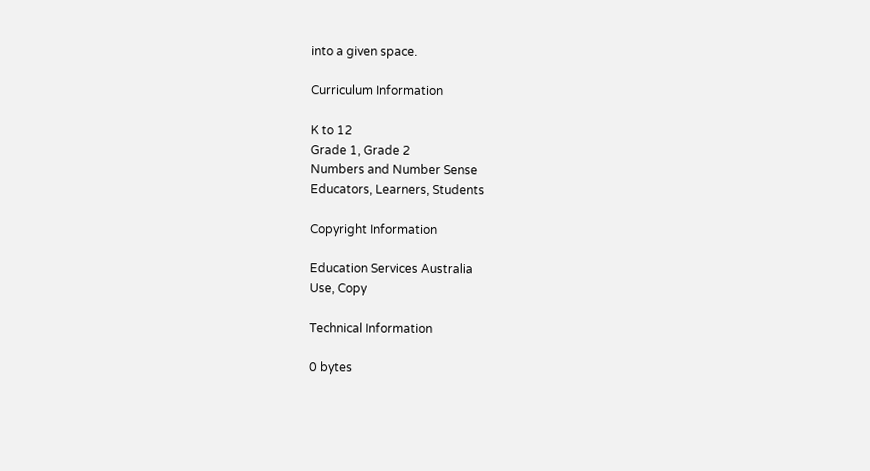into a given space.

Curriculum Information

K to 12
Grade 1, Grade 2
Numbers and Number Sense
Educators, Learners, Students

Copyright Information

Education Services Australia
Use, Copy

Technical Information

0 bytes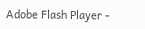Adobe Flash Player -